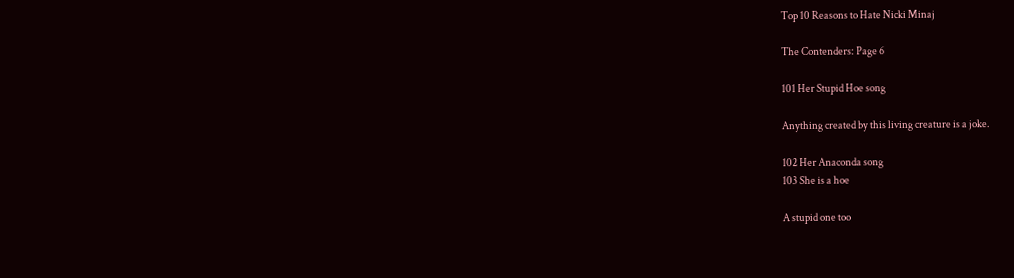Top 10 Reasons to Hate Nicki Minaj

The Contenders: Page 6

101 Her Stupid Hoe song

Anything created by this living creature is a joke.

102 Her Anaconda song
103 She is a hoe

A stupid one too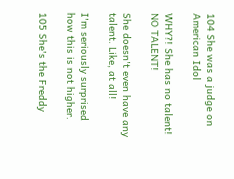104 She was a judge on American Idol

WHY?! She has no talent! NO TALENT!

She doesn't even have any talent. Like, at all!

I'm seriously surprised how this is not higher.

105 She's the Freddy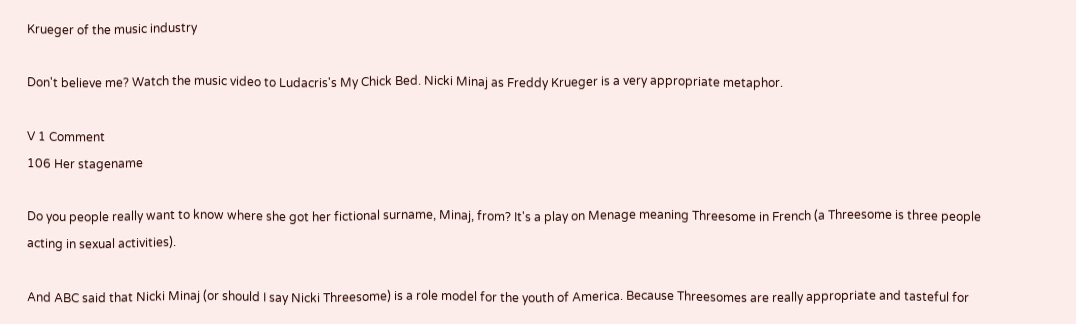Krueger of the music industry

Don't believe me? Watch the music video to Ludacris's My Chick Bed. Nicki Minaj as Freddy Krueger is a very appropriate metaphor.

V 1 Comment
106 Her stagename

Do you people really want to know where she got her fictional surname, Minaj, from? It's a play on Menage meaning Threesome in French (a Threesome is three people acting in sexual activities).

And ABC said that Nicki Minaj (or should I say Nicki Threesome) is a role model for the youth of America. Because Threesomes are really appropriate and tasteful for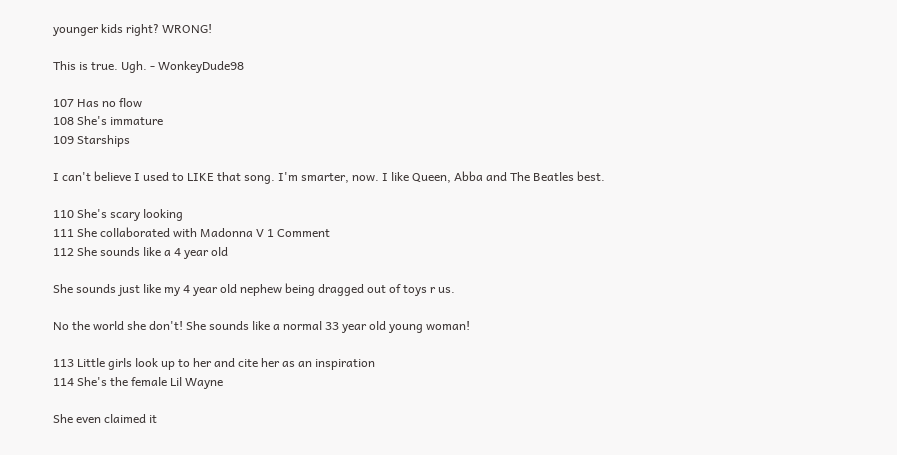younger kids right? WRONG!

This is true. Ugh. - WonkeyDude98

107 Has no flow
108 She's immature
109 Starships

I can't believe I used to LIKE that song. I'm smarter, now. I like Queen, Abba and The Beatles best.

110 She's scary looking
111 She collaborated with Madonna V 1 Comment
112 She sounds like a 4 year old

She sounds just like my 4 year old nephew being dragged out of toys r us.

No the world she don't! She sounds like a normal 33 year old young woman!

113 Little girls look up to her and cite her as an inspiration
114 She's the female Lil Wayne

She even claimed it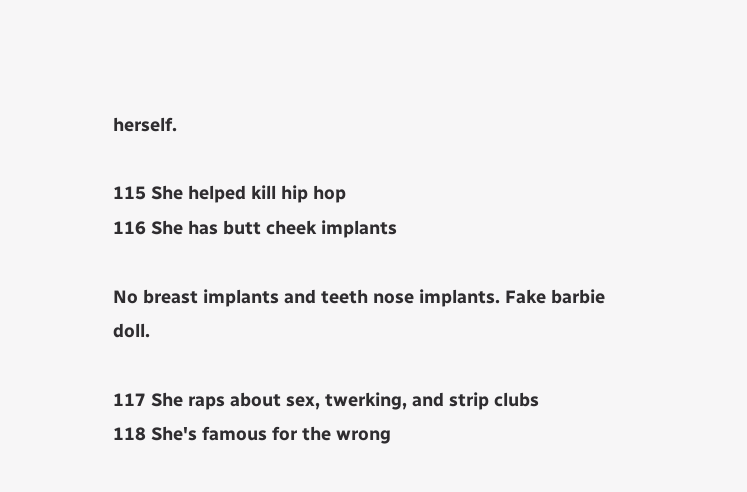herself.

115 She helped kill hip hop
116 She has butt cheek implants

No breast implants and teeth nose implants. Fake barbie doll.

117 She raps about sex, twerking, and strip clubs
118 She's famous for the wrong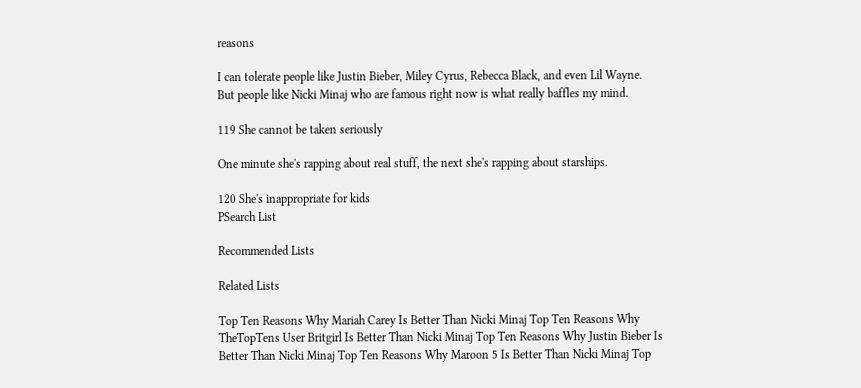reasons

I can tolerate people like Justin Bieber, Miley Cyrus, Rebecca Black, and even Lil Wayne. But people like Nicki Minaj who are famous right now is what really baffles my mind.

119 She cannot be taken seriously

One minute she's rapping about real stuff, the next she's rapping about starships.

120 She's inappropriate for kids
PSearch List

Recommended Lists

Related Lists

Top Ten Reasons Why Mariah Carey Is Better Than Nicki Minaj Top Ten Reasons Why TheTopTens User Britgirl Is Better Than Nicki Minaj Top Ten Reasons Why Justin Bieber Is Better Than Nicki Minaj Top Ten Reasons Why Maroon 5 Is Better Than Nicki Minaj Top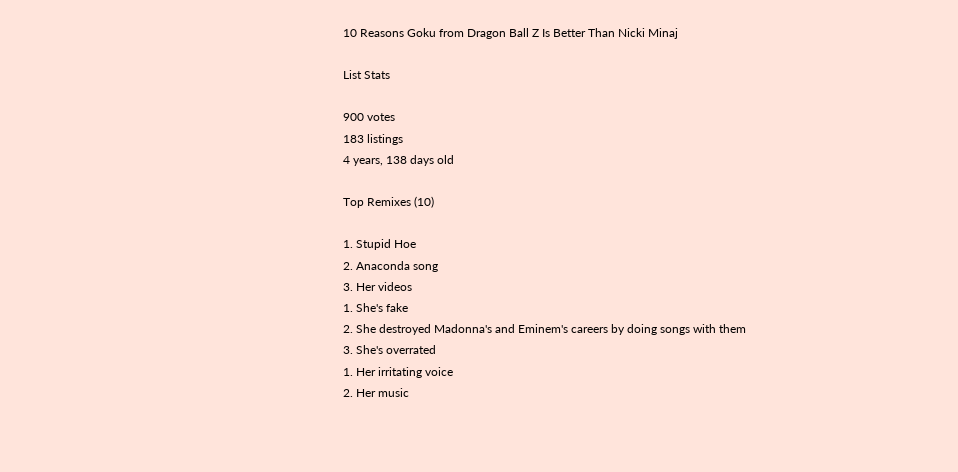10 Reasons Goku from Dragon Ball Z Is Better Than Nicki Minaj

List Stats

900 votes
183 listings
4 years, 138 days old

Top Remixes (10)

1. Stupid Hoe
2. Anaconda song
3. Her videos
1. She's fake
2. She destroyed Madonna's and Eminem's careers by doing songs with them
3. She's overrated
1. Her irritating voice
2. Her music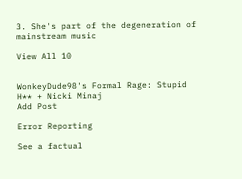3. She's part of the degeneration of mainstream music

View All 10


WonkeyDude98's Formal Rage: Stupid H** + Nicki Minaj
Add Post

Error Reporting

See a factual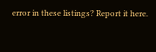error in these listings? Report it here.